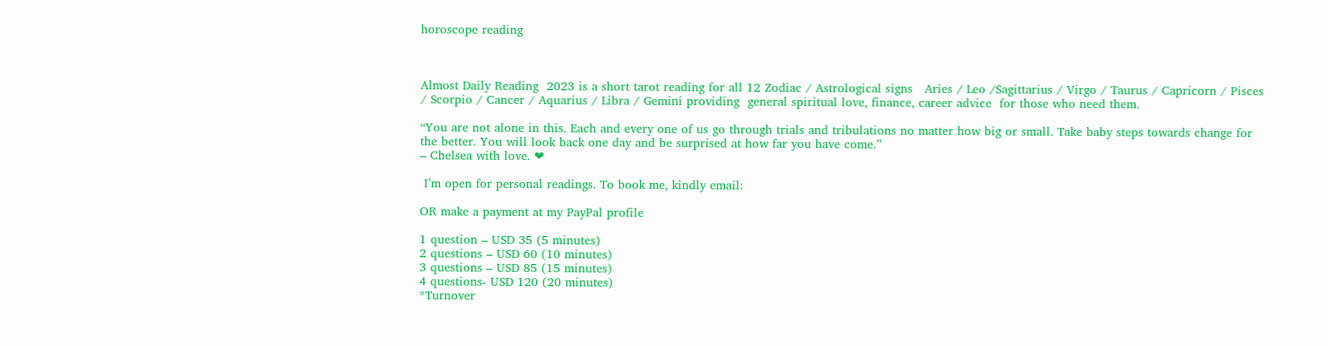horoscope reading



Almost Daily Reading  2023 is a short tarot reading for all 12 Zodiac / Astrological signs   Aries / Leo /Sagittarius / Virgo / Taurus / Capricorn / Pisces / Scorpio / Cancer / Aquarius / Libra / Gemini providing  general spiritual love, finance, career advice  for those who need them.

“You are not alone in this. Each and every one of us go through trials and tribulations no matter how big or small. Take baby steps towards change for the better. You will look back one day and be surprised at how far you have come.”
– Chelsea with love. ❤

 I’m open for personal readings. To book me, kindly email:

OR make a payment at my PayPal profile

1 question – USD 35 (5 minutes)
2 questions – USD 60 (10 minutes)
3 questions – USD 85 (15 minutes)
4 questions- USD 120 (20 minutes)
*Turnover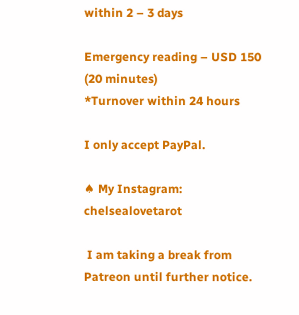within 2 – 3 days

Emergency reading – USD 150 (20 minutes)
*Turnover within 24 hours

I only accept PayPal.

♠ My Instagram: chelsealovetarot

 I am taking a break from Patreon until further notice.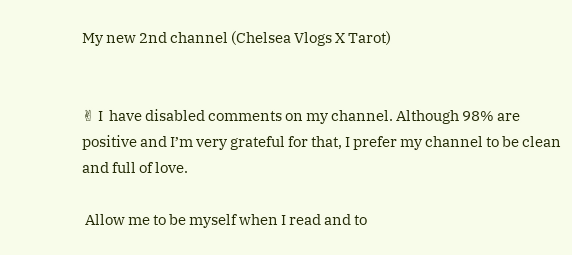My new 2nd channel (Chelsea Vlogs X Tarot)


✌ I  have disabled comments on my channel. Although 98% are positive and I’m very grateful for that, I prefer my channel to be clean and full of love.

 Allow me to be myself when I read and to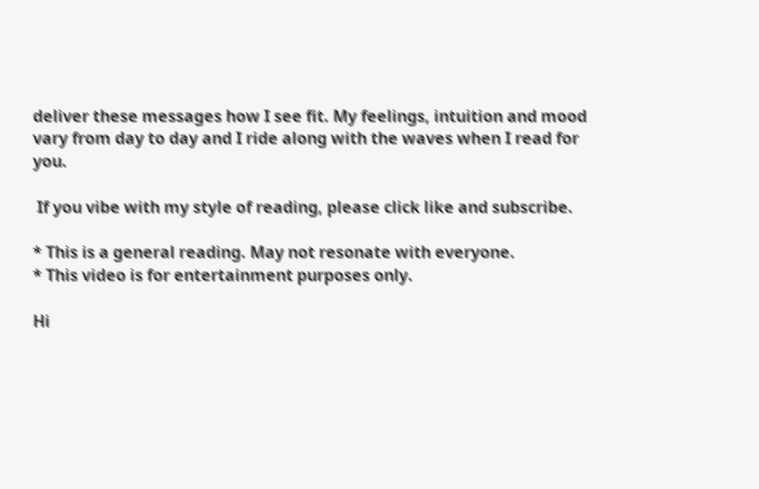deliver these messages how I see fit. My feelings, intuition and mood vary from day to day and I ride along with the waves when I read for you.

 If you vibe with my style of reading, please click like and subscribe.

* This is a general reading. May not resonate with everyone.
* This video is for entertainment purposes only.

Hi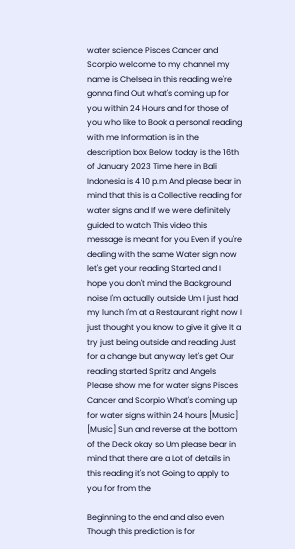water science Pisces Cancer and Scorpio welcome to my channel my name is Chelsea in this reading we're gonna find Out what's coming up for you within 24 Hours and for those of you who like to Book a personal reading with me Information is in the description box Below today is the 16th of January 2023 Time here in Bali Indonesia is 4 10 p.m And please bear in mind that this is a Collective reading for water signs and If we were definitely guided to watch This video this message is meant for you Even if you're dealing with the same Water sign now let's get your reading Started and I hope you don't mind the Background noise I'm actually outside Um I just had my lunch I'm at a Restaurant right now I just thought you know to give it give It a try just being outside and reading Just for a change but anyway let's get Our reading started Spritz and Angels Please show me for water signs Pisces Cancer and Scorpio What's coming up for water signs within 24 hours [Music] [Music] Sun and reverse at the bottom of the Deck okay so Um please bear in mind that there are a Lot of details in this reading it's not Going to apply to you for from the

Beginning to the end and also even Though this prediction is for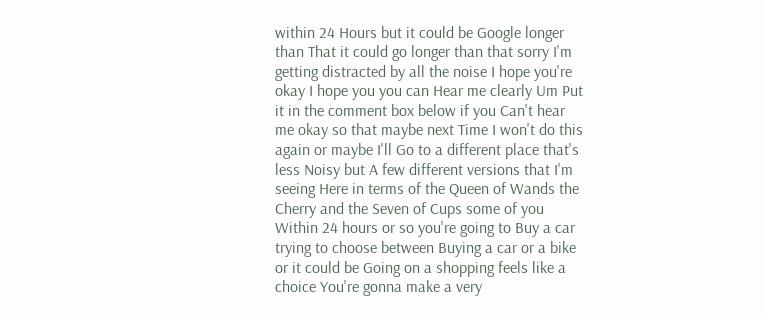within 24 Hours but it could be Google longer than That it could go longer than that sorry I'm getting distracted by all the noise I hope you're okay I hope you you can Hear me clearly Um Put it in the comment box below if you Can't hear me okay so that maybe next Time I won't do this again or maybe I'll Go to a different place that's less Noisy but A few different versions that I'm seeing Here in terms of the Queen of Wands the Cherry and the Seven of Cups some of you Within 24 hours or so you're going to Buy a car trying to choose between Buying a car or a bike or it could be Going on a shopping feels like a choice You're gonna make a very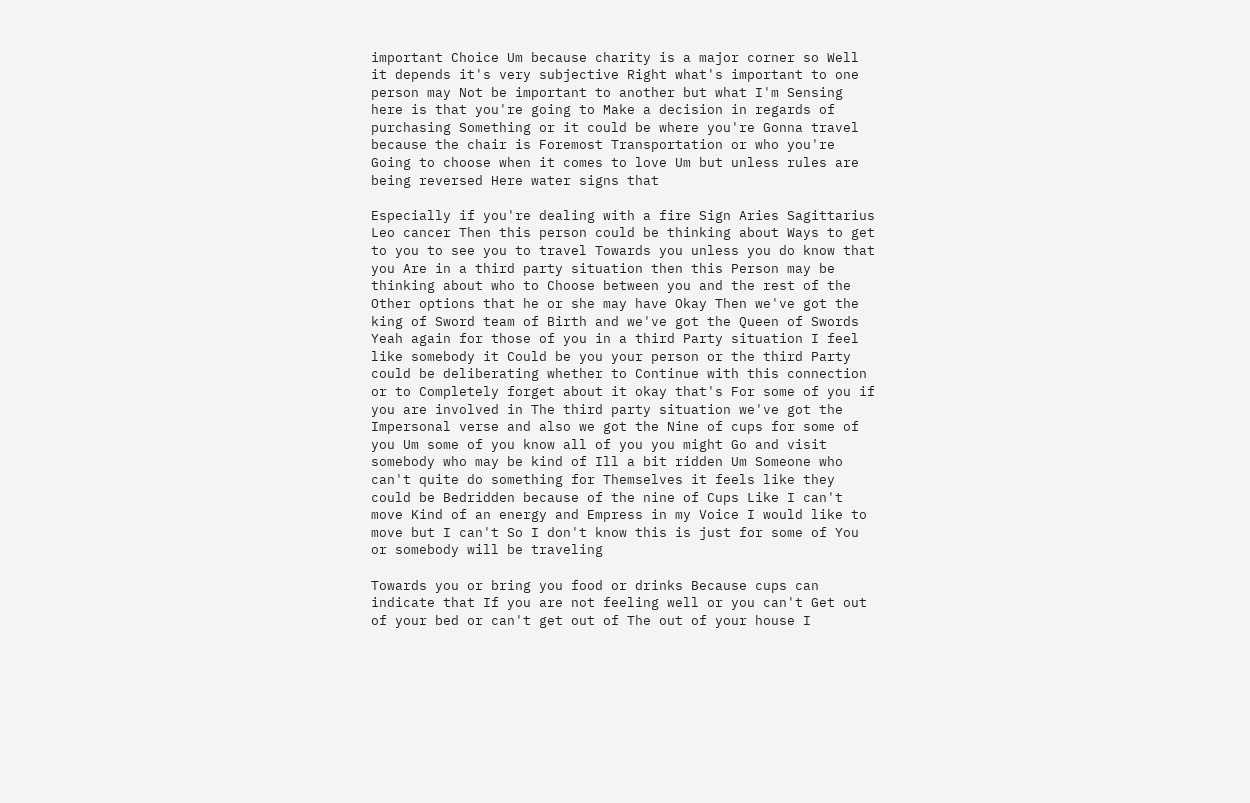important Choice Um because charity is a major corner so Well it depends it's very subjective Right what's important to one person may Not be important to another but what I'm Sensing here is that you're going to Make a decision in regards of purchasing Something or it could be where you're Gonna travel because the chair is Foremost Transportation or who you're Going to choose when it comes to love Um but unless rules are being reversed Here water signs that

Especially if you're dealing with a fire Sign Aries Sagittarius Leo cancer Then this person could be thinking about Ways to get to you to see you to travel Towards you unless you do know that you Are in a third party situation then this Person may be thinking about who to Choose between you and the rest of the Other options that he or she may have Okay Then we've got the king of Sword team of Birth and we've got the Queen of Swords Yeah again for those of you in a third Party situation I feel like somebody it Could be you your person or the third Party could be deliberating whether to Continue with this connection or to Completely forget about it okay that's For some of you if you are involved in The third party situation we've got the Impersonal verse and also we got the Nine of cups for some of you Um some of you know all of you you might Go and visit somebody who may be kind of Ill a bit ridden Um Someone who can't quite do something for Themselves it feels like they could be Bedridden because of the nine of Cups Like I can't move Kind of an energy and Empress in my Voice I would like to move but I can't So I don't know this is just for some of You or somebody will be traveling

Towards you or bring you food or drinks Because cups can indicate that If you are not feeling well or you can't Get out of your bed or can't get out of The out of your house I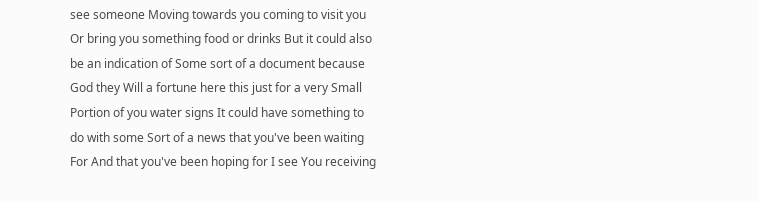see someone Moving towards you coming to visit you Or bring you something food or drinks But it could also be an indication of Some sort of a document because God they Will a fortune here this just for a very Small Portion of you water signs It could have something to do with some Sort of a news that you've been waiting For And that you've been hoping for I see You receiving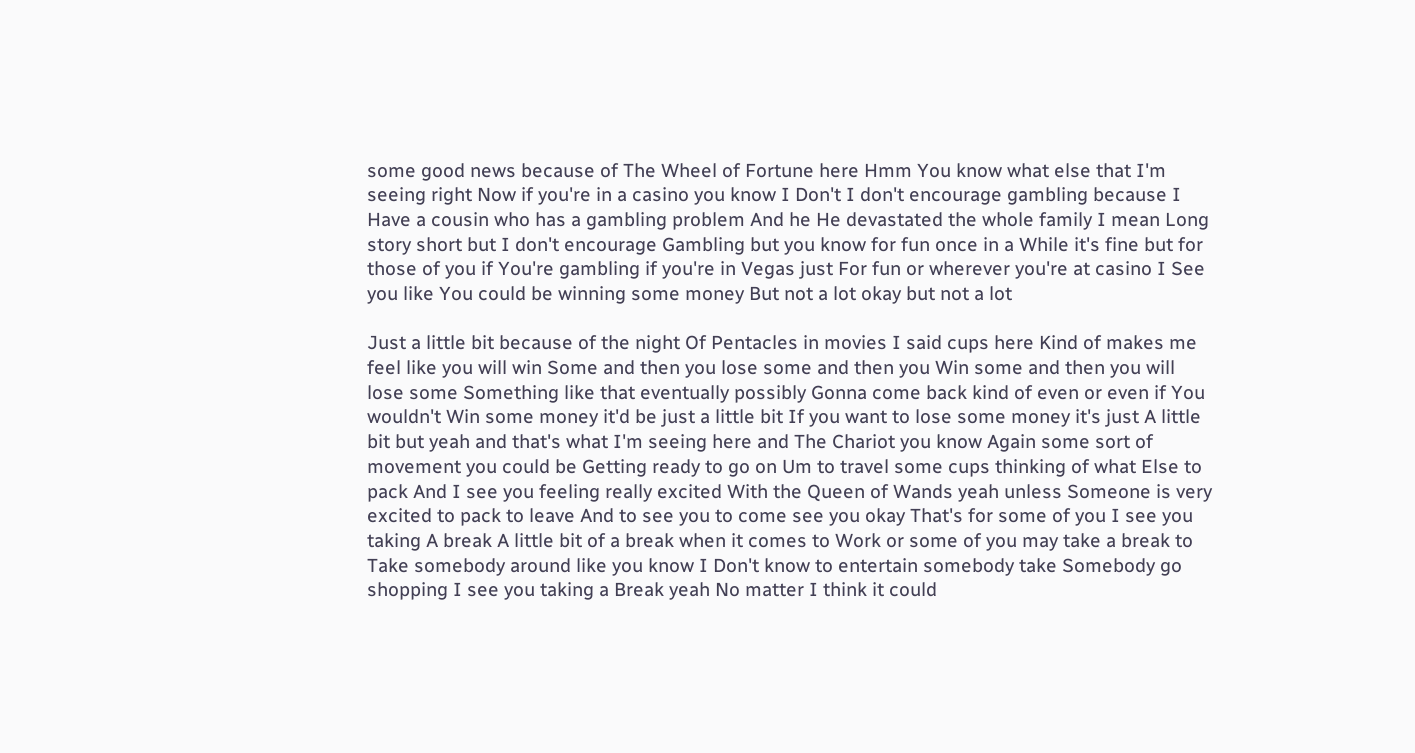some good news because of The Wheel of Fortune here Hmm You know what else that I'm seeing right Now if you're in a casino you know I Don't I don't encourage gambling because I Have a cousin who has a gambling problem And he He devastated the whole family I mean Long story short but I don't encourage Gambling but you know for fun once in a While it's fine but for those of you if You're gambling if you're in Vegas just For fun or wherever you're at casino I See you like You could be winning some money But not a lot okay but not a lot

Just a little bit because of the night Of Pentacles in movies I said cups here Kind of makes me feel like you will win Some and then you lose some and then you Win some and then you will lose some Something like that eventually possibly Gonna come back kind of even or even if You wouldn't Win some money it'd be just a little bit If you want to lose some money it's just A little bit but yeah and that's what I'm seeing here and The Chariot you know Again some sort of movement you could be Getting ready to go on Um to travel some cups thinking of what Else to pack And I see you feeling really excited With the Queen of Wands yeah unless Someone is very excited to pack to leave And to see you to come see you okay That's for some of you I see you taking A break A little bit of a break when it comes to Work or some of you may take a break to Take somebody around like you know I Don't know to entertain somebody take Somebody go shopping I see you taking a Break yeah No matter I think it could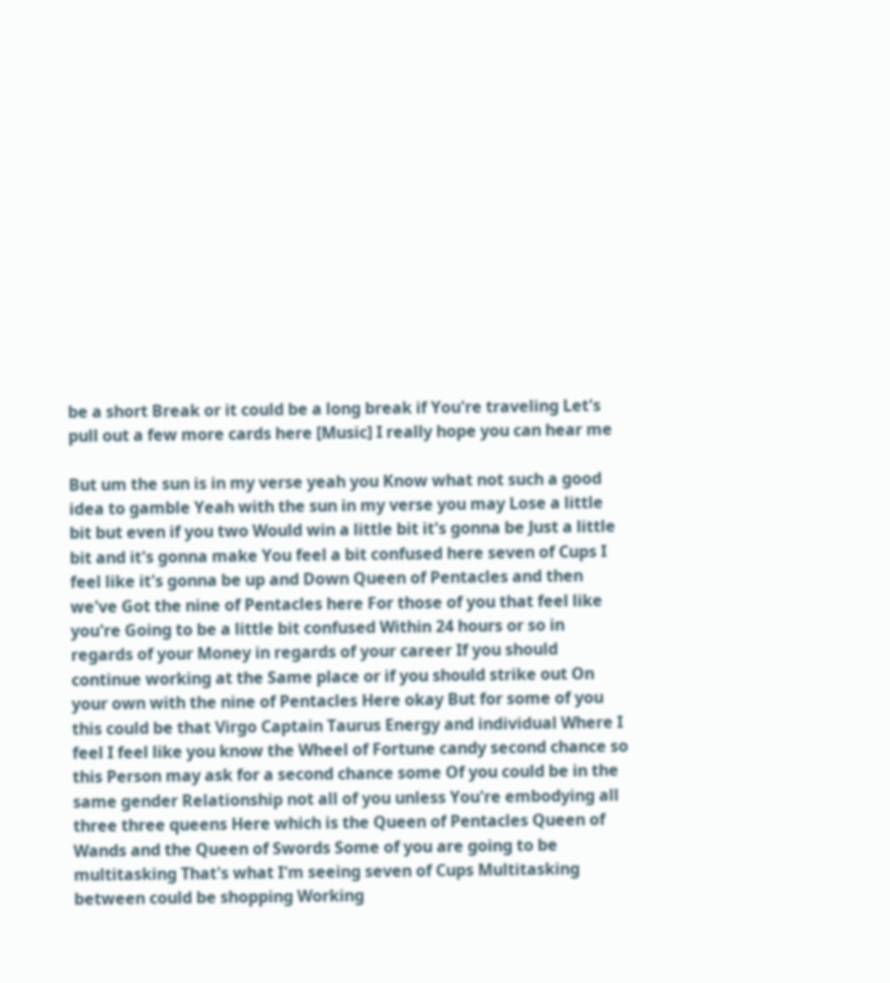be a short Break or it could be a long break if You're traveling Let's pull out a few more cards here [Music] I really hope you can hear me

But um the sun is in my verse yeah you Know what not such a good idea to gamble Yeah with the sun in my verse you may Lose a little bit but even if you two Would win a little bit it's gonna be Just a little bit and it's gonna make You feel a bit confused here seven of Cups I feel like it's gonna be up and Down Queen of Pentacles and then we've Got the nine of Pentacles here For those of you that feel like you're Going to be a little bit confused Within 24 hours or so in regards of your Money in regards of your career If you should continue working at the Same place or if you should strike out On your own with the nine of Pentacles Here okay But for some of you this could be that Virgo Captain Taurus Energy and individual Where I feel I feel like you know the Wheel of Fortune candy second chance so this Person may ask for a second chance some Of you could be in the same gender Relationship not all of you unless You're embodying all three three queens Here which is the Queen of Pentacles Queen of Wands and the Queen of Swords Some of you are going to be multitasking That's what I'm seeing seven of Cups Multitasking between could be shopping Working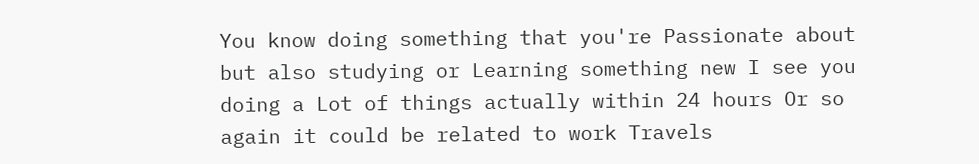You know doing something that you're Passionate about but also studying or Learning something new I see you doing a Lot of things actually within 24 hours Or so again it could be related to work Travels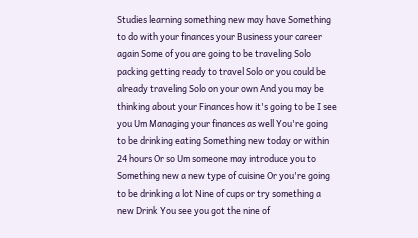Studies learning something new may have Something to do with your finances your Business your career again Some of you are going to be traveling Solo packing getting ready to travel Solo or you could be already traveling Solo on your own And you may be thinking about your Finances how it's going to be I see you Um Managing your finances as well You're going to be drinking eating Something new today or within 24 hours Or so Um someone may introduce you to Something new a new type of cuisine Or you're going to be drinking a lot Nine of cups or try something a new Drink You see you got the nine of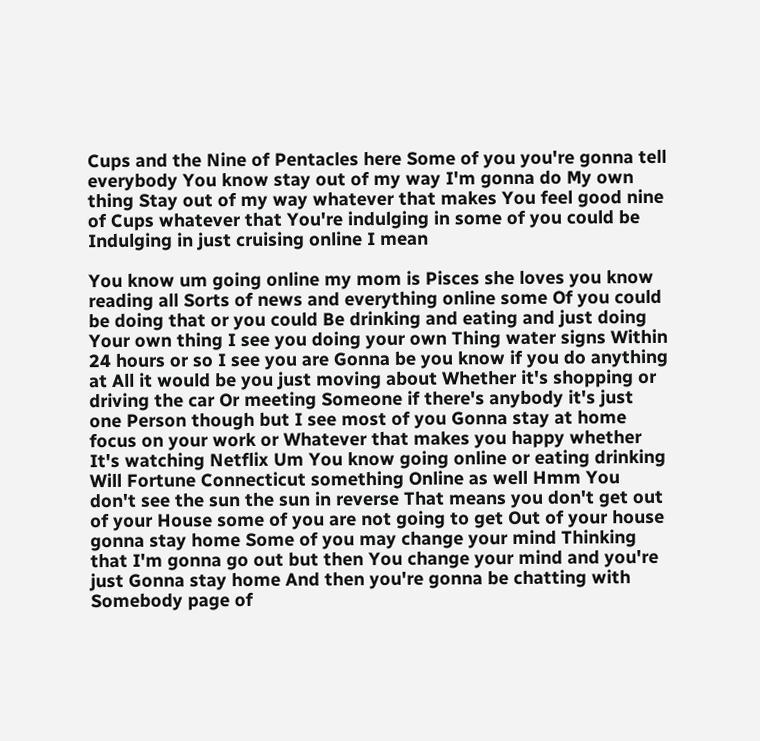Cups and the Nine of Pentacles here Some of you you're gonna tell everybody You know stay out of my way I'm gonna do My own thing Stay out of my way whatever that makes You feel good nine of Cups whatever that You're indulging in some of you could be Indulging in just cruising online I mean

You know um going online my mom is Pisces she loves you know reading all Sorts of news and everything online some Of you could be doing that or you could Be drinking and eating and just doing Your own thing I see you doing your own Thing water signs Within 24 hours or so I see you are Gonna be you know if you do anything at All it would be you just moving about Whether it's shopping or driving the car Or meeting Someone if there's anybody it's just one Person though but I see most of you Gonna stay at home focus on your work or Whatever that makes you happy whether It's watching Netflix Um You know going online or eating drinking Will Fortune Connecticut something Online as well Hmm You don't see the sun the sun in reverse That means you don't get out of your House some of you are not going to get Out of your house gonna stay home Some of you may change your mind Thinking that I'm gonna go out but then You change your mind and you're just Gonna stay home And then you're gonna be chatting with Somebody page of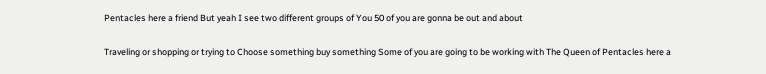Pentacles here a friend But yeah I see two different groups of You 50 of you are gonna be out and about

Traveling or shopping or trying to Choose something buy something Some of you are going to be working with The Queen of Pentacles here a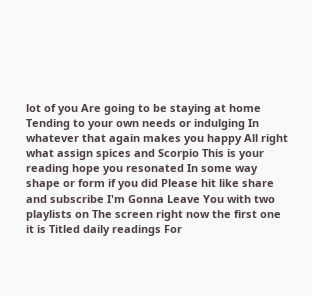lot of you Are going to be staying at home Tending to your own needs or indulging In whatever that again makes you happy All right what assign spices and Scorpio This is your reading hope you resonated In some way shape or form if you did Please hit like share and subscribe I'm Gonna Leave You with two playlists on The screen right now the first one it is Titled daily readings For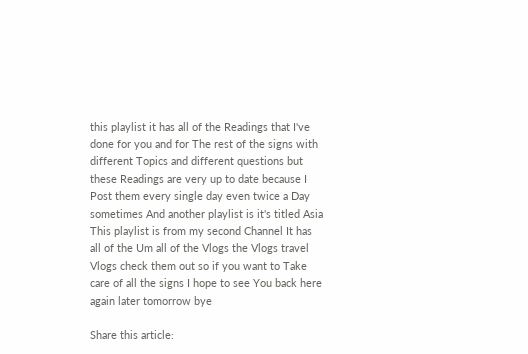this playlist it has all of the Readings that I've done for you and for The rest of the signs with different Topics and different questions but these Readings are very up to date because I Post them every single day even twice a Day sometimes And another playlist is it's titled Asia This playlist is from my second Channel It has all of the Um all of the Vlogs the Vlogs travel Vlogs check them out so if you want to Take care of all the signs I hope to see You back here again later tomorrow bye

Share this article: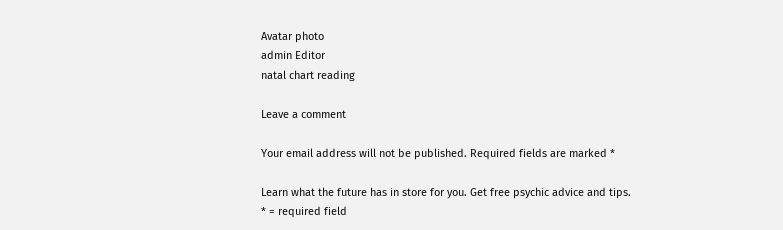Avatar photo
admin Editor
natal chart reading

Leave a comment

Your email address will not be published. Required fields are marked *

Learn what the future has in store for you. Get free psychic advice and tips.
* = required field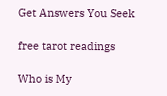Get Answers You Seek

free tarot readings

Who is My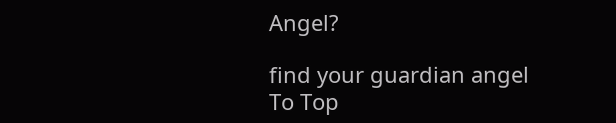Angel?

find your guardian angel
To Top